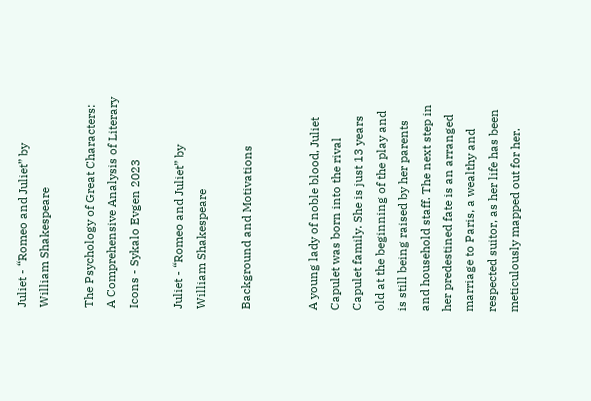Juliet - “Romeo and Juliet” by William Shakespeare

The Psychology of Great Characters: A Comprehensive Analysis of Literary Icons - Sykalo Evgen 2023

Juliet - “Romeo and Juliet” by William Shakespeare

Background and Motivations


A young lady of noble blood, Juliet Capulet was born into the rival Capulet family. She is just 13 years old at the beginning of the play and is still being raised by her parents and household staff. The next step in her predestined fate is an arranged marriage to Paris, a wealthy and respected suitor, as her life has been meticulously mapped out for her.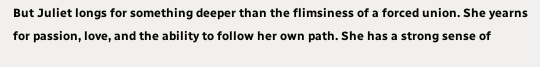But Juliet longs for something deeper than the flimsiness of a forced union. She yearns for passion, love, and the ability to follow her own path. She has a strong sense of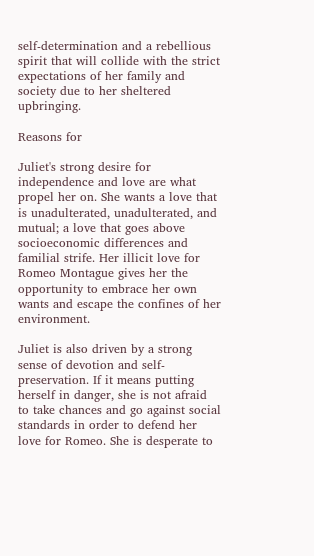self-determination and a rebellious spirit that will collide with the strict expectations of her family and society due to her sheltered upbringing.

Reasons for

Juliet's strong desire for independence and love are what propel her on. She wants a love that is unadulterated, unadulterated, and mutual; a love that goes above socioeconomic differences and familial strife. Her illicit love for Romeo Montague gives her the opportunity to embrace her own wants and escape the confines of her environment.

Juliet is also driven by a strong sense of devotion and self-preservation. If it means putting herself in danger, she is not afraid to take chances and go against social standards in order to defend her love for Romeo. She is desperate to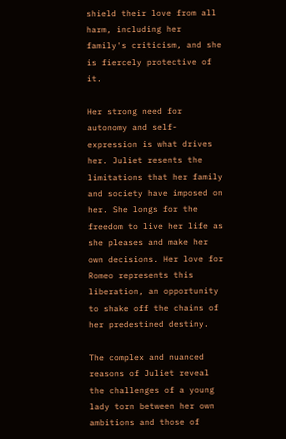shield their love from all harm, including her family's criticism, and she is fiercely protective of it.

Her strong need for autonomy and self-expression is what drives her. Juliet resents the limitations that her family and society have imposed on her. She longs for the freedom to live her life as she pleases and make her own decisions. Her love for Romeo represents this liberation, an opportunity to shake off the chains of her predestined destiny.

The complex and nuanced reasons of Juliet reveal the challenges of a young lady torn between her own ambitions and those of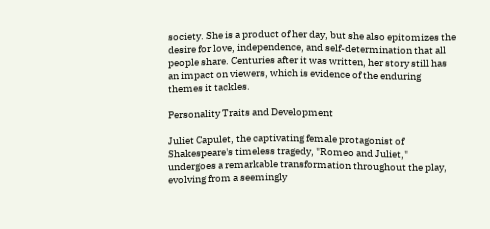society. She is a product of her day, but she also epitomizes the desire for love, independence, and self-determination that all people share. Centuries after it was written, her story still has an impact on viewers, which is evidence of the enduring themes it tackles.

Personality Traits and Development

Juliet Capulet, the captivating female protagonist of Shakespeare's timeless tragedy, "Romeo and Juliet," undergoes a remarkable transformation throughout the play, evolving from a seemingly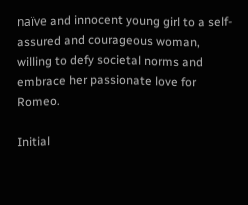naïve and innocent young girl to a self-assured and courageous woman, willing to defy societal norms and embrace her passionate love for Romeo.

Initial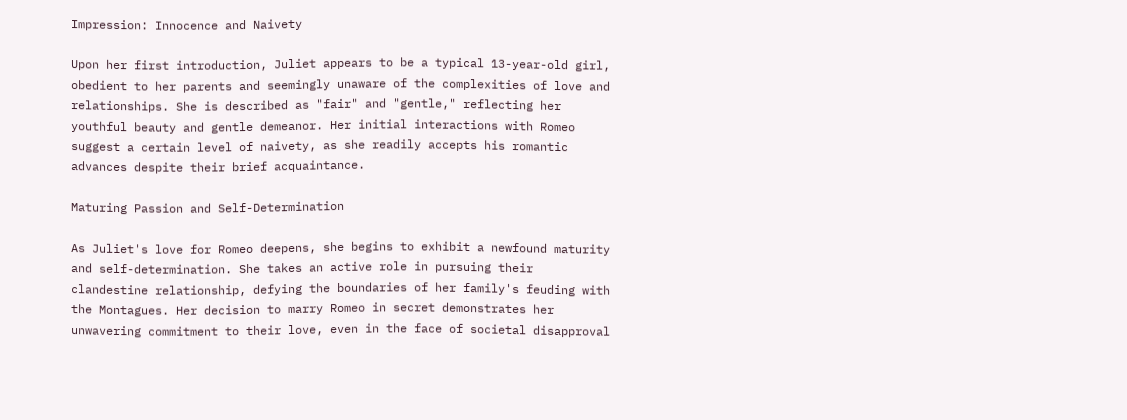Impression: Innocence and Naivety

Upon her first introduction, Juliet appears to be a typical 13-year-old girl, obedient to her parents and seemingly unaware of the complexities of love and relationships. She is described as "fair" and "gentle," reflecting her youthful beauty and gentle demeanor. Her initial interactions with Romeo suggest a certain level of naivety, as she readily accepts his romantic advances despite their brief acquaintance.

Maturing Passion and Self-Determination

As Juliet's love for Romeo deepens, she begins to exhibit a newfound maturity and self-determination. She takes an active role in pursuing their clandestine relationship, defying the boundaries of her family's feuding with the Montagues. Her decision to marry Romeo in secret demonstrates her unwavering commitment to their love, even in the face of societal disapproval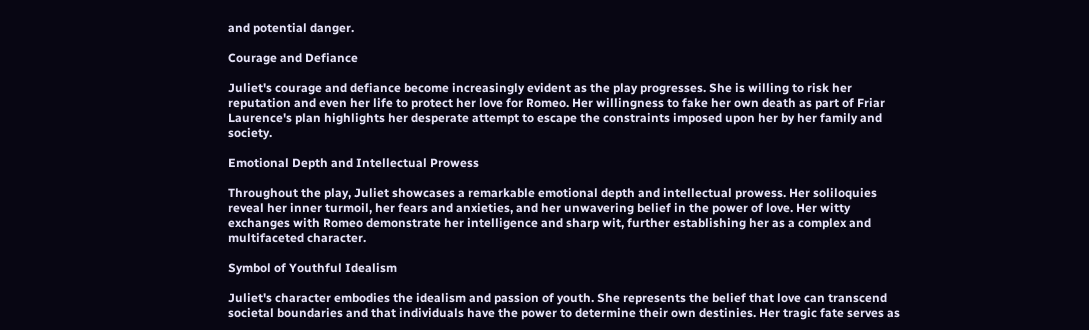and potential danger.

Courage and Defiance

Juliet's courage and defiance become increasingly evident as the play progresses. She is willing to risk her reputation and even her life to protect her love for Romeo. Her willingness to fake her own death as part of Friar Laurence's plan highlights her desperate attempt to escape the constraints imposed upon her by her family and society.

Emotional Depth and Intellectual Prowess

Throughout the play, Juliet showcases a remarkable emotional depth and intellectual prowess. Her soliloquies reveal her inner turmoil, her fears and anxieties, and her unwavering belief in the power of love. Her witty exchanges with Romeo demonstrate her intelligence and sharp wit, further establishing her as a complex and multifaceted character.

Symbol of Youthful Idealism

Juliet's character embodies the idealism and passion of youth. She represents the belief that love can transcend societal boundaries and that individuals have the power to determine their own destinies. Her tragic fate serves as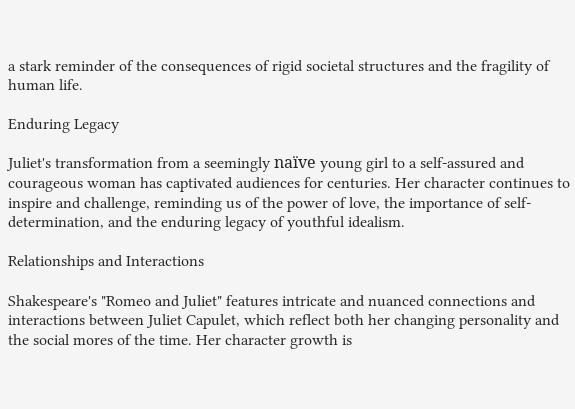a stark reminder of the consequences of rigid societal structures and the fragility of human life.

Enduring Legacy

Juliet's transformation from a seemingly naïve young girl to a self-assured and courageous woman has captivated audiences for centuries. Her character continues to inspire and challenge, reminding us of the power of love, the importance of self-determination, and the enduring legacy of youthful idealism.

Relationships and Interactions

Shakespeare's "Romeo and Juliet" features intricate and nuanced connections and interactions between Juliet Capulet, which reflect both her changing personality and the social mores of the time. Her character growth is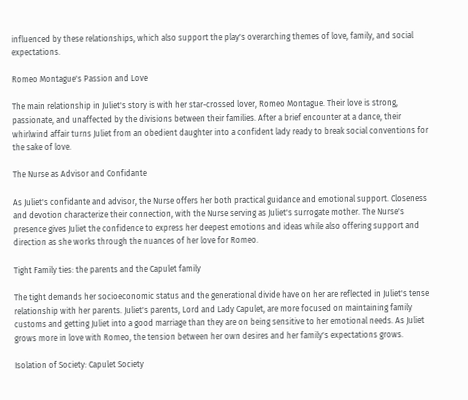influenced by these relationships, which also support the play's overarching themes of love, family, and social expectations.

Romeo Montague's Passion and Love

The main relationship in Juliet's story is with her star-crossed lover, Romeo Montague. Their love is strong, passionate, and unaffected by the divisions between their families. After a brief encounter at a dance, their whirlwind affair turns Juliet from an obedient daughter into a confident lady ready to break social conventions for the sake of love.

The Nurse as Advisor and Confidante

As Juliet's confidante and advisor, the Nurse offers her both practical guidance and emotional support. Closeness and devotion characterize their connection, with the Nurse serving as Juliet's surrogate mother. The Nurse's presence gives Juliet the confidence to express her deepest emotions and ideas while also offering support and direction as she works through the nuances of her love for Romeo.

Tight Family ties: the parents and the Capulet family

The tight demands her socioeconomic status and the generational divide have on her are reflected in Juliet's tense relationship with her parents. Juliet's parents, Lord and Lady Capulet, are more focused on maintaining family customs and getting Juliet into a good marriage than they are on being sensitive to her emotional needs. As Juliet grows more in love with Romeo, the tension between her own desires and her family's expectations grows.

Isolation of Society: Capulet Society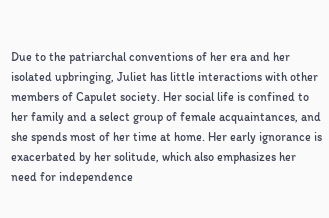Due to the patriarchal conventions of her era and her isolated upbringing, Juliet has little interactions with other members of Capulet society. Her social life is confined to her family and a select group of female acquaintances, and she spends most of her time at home. Her early ignorance is exacerbated by her solitude, which also emphasizes her need for independence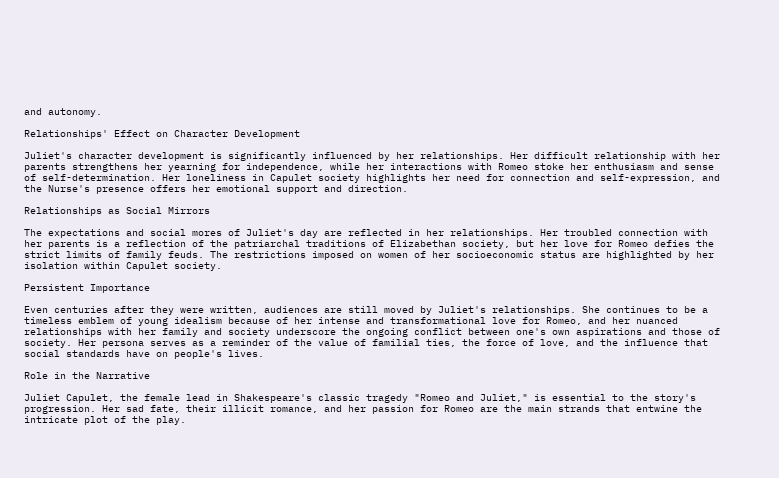and autonomy.

Relationships' Effect on Character Development

Juliet's character development is significantly influenced by her relationships. Her difficult relationship with her parents strengthens her yearning for independence, while her interactions with Romeo stoke her enthusiasm and sense of self-determination. Her loneliness in Capulet society highlights her need for connection and self-expression, and the Nurse's presence offers her emotional support and direction.

Relationships as Social Mirrors

The expectations and social mores of Juliet's day are reflected in her relationships. Her troubled connection with her parents is a reflection of the patriarchal traditions of Elizabethan society, but her love for Romeo defies the strict limits of family feuds. The restrictions imposed on women of her socioeconomic status are highlighted by her isolation within Capulet society.

Persistent Importance

Even centuries after they were written, audiences are still moved by Juliet's relationships. She continues to be a timeless emblem of young idealism because of her intense and transformational love for Romeo, and her nuanced relationships with her family and society underscore the ongoing conflict between one's own aspirations and those of society. Her persona serves as a reminder of the value of familial ties, the force of love, and the influence that social standards have on people's lives.

Role in the Narrative

Juliet Capulet, the female lead in Shakespeare's classic tragedy "Romeo and Juliet," is essential to the story's progression. Her sad fate, their illicit romance, and her passion for Romeo are the main strands that entwine the intricate plot of the play.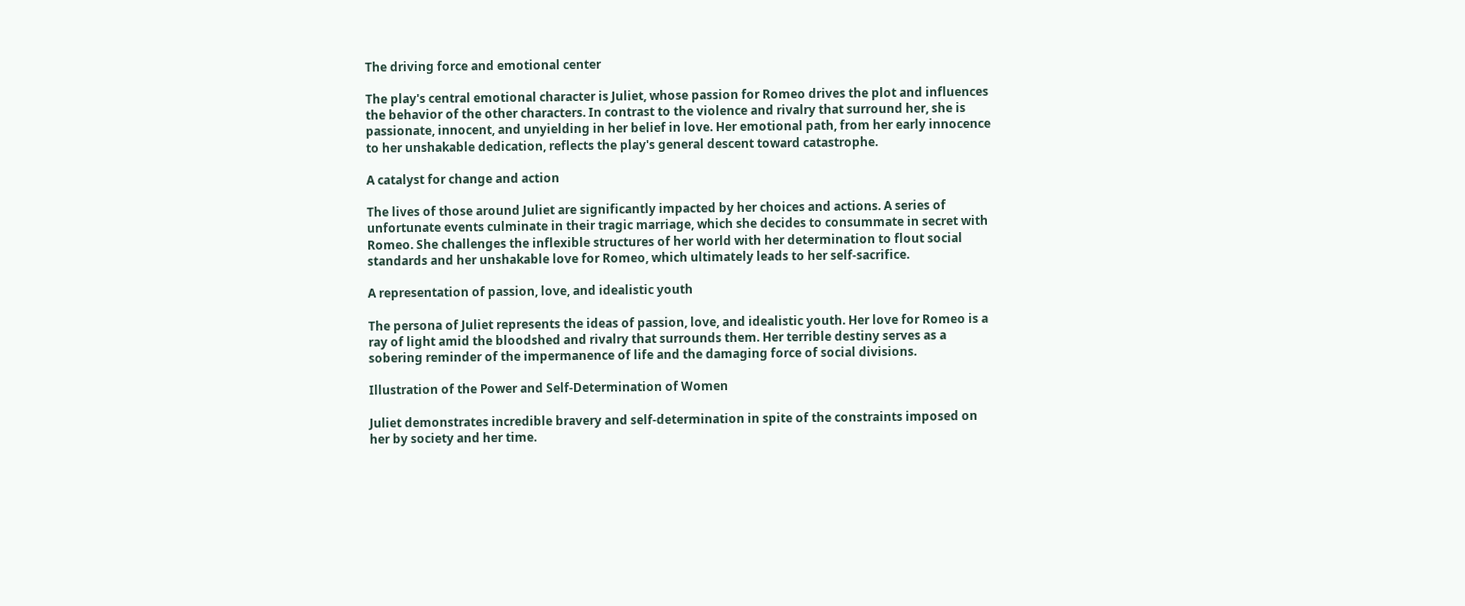The driving force and emotional center

The play's central emotional character is Juliet, whose passion for Romeo drives the plot and influences the behavior of the other characters. In contrast to the violence and rivalry that surround her, she is passionate, innocent, and unyielding in her belief in love. Her emotional path, from her early innocence to her unshakable dedication, reflects the play's general descent toward catastrophe.

A catalyst for change and action

The lives of those around Juliet are significantly impacted by her choices and actions. A series of unfortunate events culminate in their tragic marriage, which she decides to consummate in secret with Romeo. She challenges the inflexible structures of her world with her determination to flout social standards and her unshakable love for Romeo, which ultimately leads to her self-sacrifice.

A representation of passion, love, and idealistic youth

The persona of Juliet represents the ideas of passion, love, and idealistic youth. Her love for Romeo is a ray of light amid the bloodshed and rivalry that surrounds them. Her terrible destiny serves as a sobering reminder of the impermanence of life and the damaging force of social divisions.

Illustration of the Power and Self-Determination of Women

Juliet demonstrates incredible bravery and self-determination in spite of the constraints imposed on her by society and her time.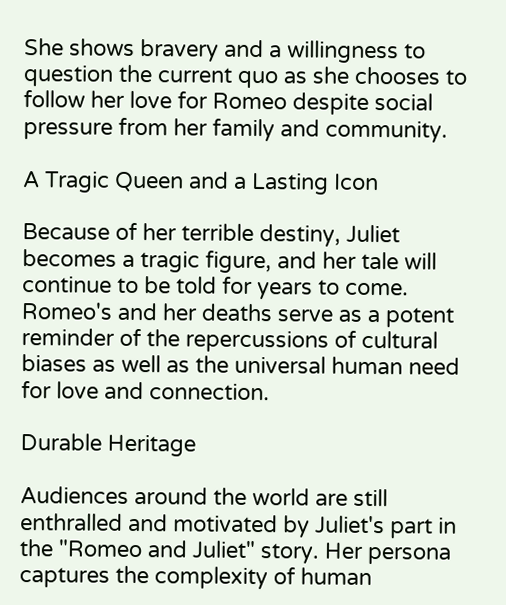She shows bravery and a willingness to question the current quo as she chooses to follow her love for Romeo despite social pressure from her family and community.

A Tragic Queen and a Lasting Icon

Because of her terrible destiny, Juliet becomes a tragic figure, and her tale will continue to be told for years to come. Romeo's and her deaths serve as a potent reminder of the repercussions of cultural biases as well as the universal human need for love and connection.

Durable Heritage

Audiences around the world are still enthralled and motivated by Juliet's part in the "Romeo and Juliet" story. Her persona captures the complexity of human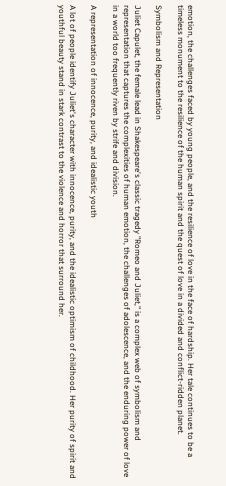emotion, the challenges faced by young people, and the resilience of love in the face of hardship. Her tale continues to be a timeless monument to the resilience of the human spirit and the quest of love in a divided and conflict-ridden planet.

Symbolism and Representation

Juliet Capulet, the female lead in Shakespeare's classic tragedy "Romeo and Juliet," is a complex web of symbolism and representation that captures the complexities of human emotion, the challenges of adolescence, and the enduring power of love in a world too frequently riven by strife and division.

A representation of innocence, purity, and idealistic youth

A lot of people identify Juliet's character with innocence, purity, and the idealistic optimism of childhood. Her purity of spirit and youthful beauty stand in stark contrast to the violence and horror that surround her.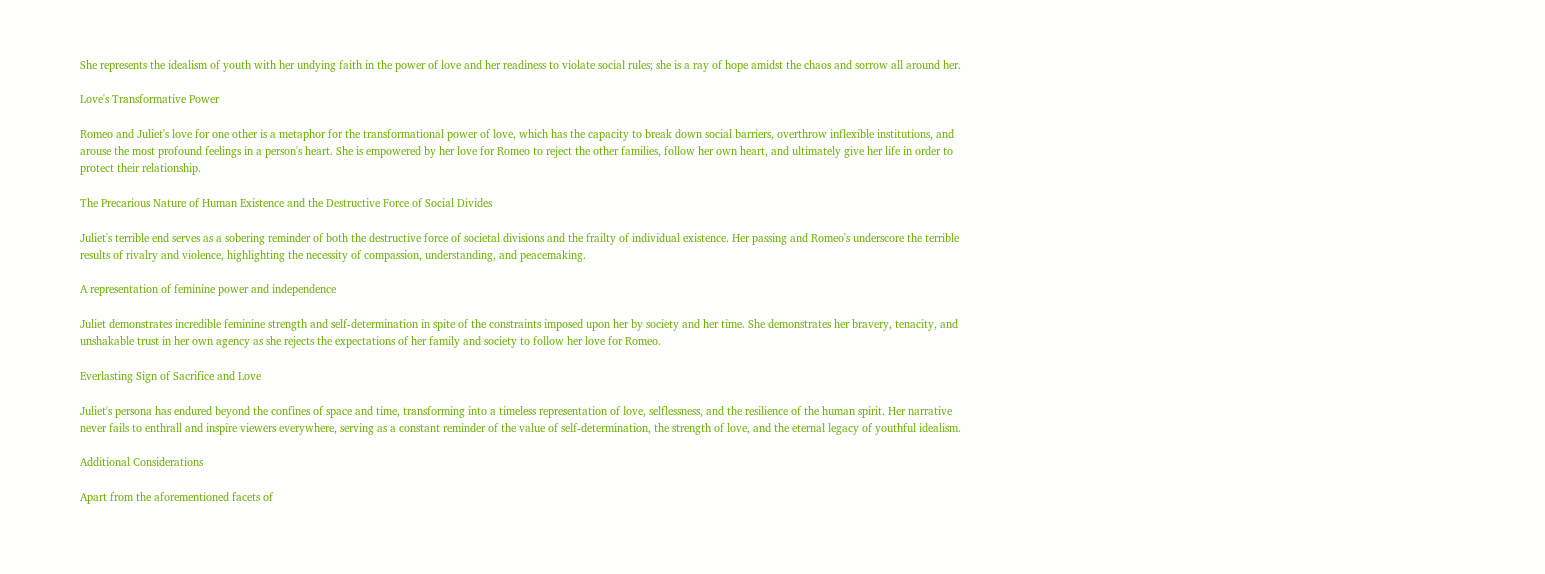She represents the idealism of youth with her undying faith in the power of love and her readiness to violate social rules; she is a ray of hope amidst the chaos and sorrow all around her.

Love's Transformative Power

Romeo and Juliet's love for one other is a metaphor for the transformational power of love, which has the capacity to break down social barriers, overthrow inflexible institutions, and arouse the most profound feelings in a person's heart. She is empowered by her love for Romeo to reject the other families, follow her own heart, and ultimately give her life in order to protect their relationship.

The Precarious Nature of Human Existence and the Destructive Force of Social Divides

Juliet's terrible end serves as a sobering reminder of both the destructive force of societal divisions and the frailty of individual existence. Her passing and Romeo's underscore the terrible results of rivalry and violence, highlighting the necessity of compassion, understanding, and peacemaking.

A representation of feminine power and independence

Juliet demonstrates incredible feminine strength and self-determination in spite of the constraints imposed upon her by society and her time. She demonstrates her bravery, tenacity, and unshakable trust in her own agency as she rejects the expectations of her family and society to follow her love for Romeo.

Everlasting Sign of Sacrifice and Love

Juliet's persona has endured beyond the confines of space and time, transforming into a timeless representation of love, selflessness, and the resilience of the human spirit. Her narrative never fails to enthrall and inspire viewers everywhere, serving as a constant reminder of the value of self-determination, the strength of love, and the eternal legacy of youthful idealism.

Additional Considerations

Apart from the aforementioned facets of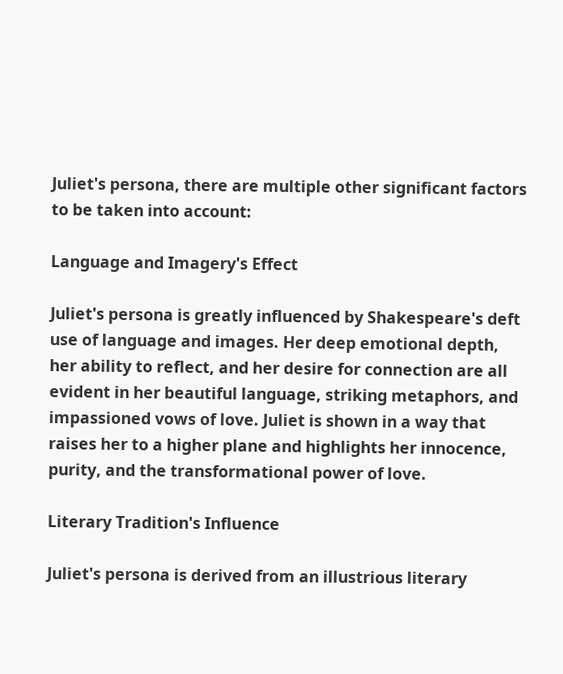Juliet's persona, there are multiple other significant factors to be taken into account:

Language and Imagery's Effect

Juliet's persona is greatly influenced by Shakespeare's deft use of language and images. Her deep emotional depth, her ability to reflect, and her desire for connection are all evident in her beautiful language, striking metaphors, and impassioned vows of love. Juliet is shown in a way that raises her to a higher plane and highlights her innocence, purity, and the transformational power of love.

Literary Tradition's Influence

Juliet's persona is derived from an illustrious literary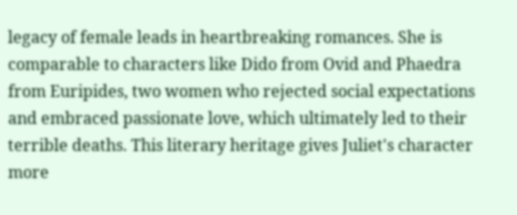legacy of female leads in heartbreaking romances. She is comparable to characters like Dido from Ovid and Phaedra from Euripides, two women who rejected social expectations and embraced passionate love, which ultimately led to their terrible deaths. This literary heritage gives Juliet's character more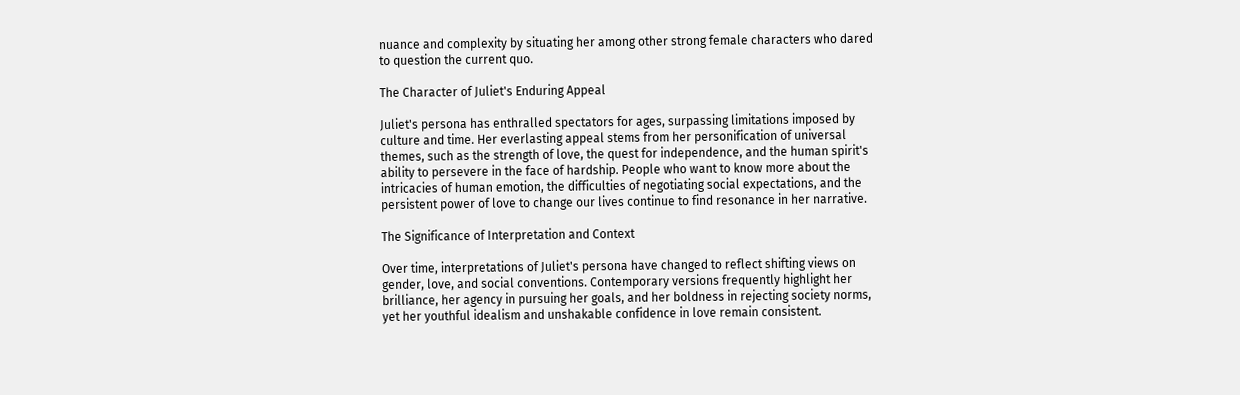nuance and complexity by situating her among other strong female characters who dared to question the current quo.

The Character of Juliet's Enduring Appeal

Juliet's persona has enthralled spectators for ages, surpassing limitations imposed by culture and time. Her everlasting appeal stems from her personification of universal themes, such as the strength of love, the quest for independence, and the human spirit's ability to persevere in the face of hardship. People who want to know more about the intricacies of human emotion, the difficulties of negotiating social expectations, and the persistent power of love to change our lives continue to find resonance in her narrative.

The Significance of Interpretation and Context

Over time, interpretations of Juliet's persona have changed to reflect shifting views on gender, love, and social conventions. Contemporary versions frequently highlight her brilliance, her agency in pursuing her goals, and her boldness in rejecting society norms, yet her youthful idealism and unshakable confidence in love remain consistent.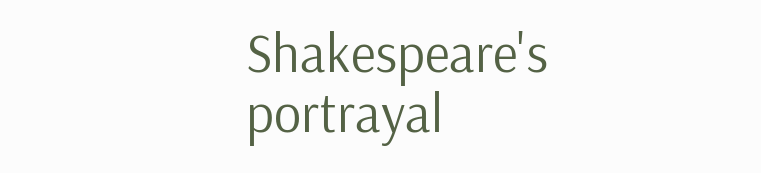Shakespeare's portrayal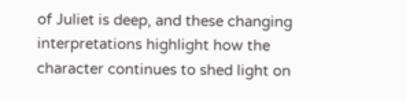of Juliet is deep, and these changing interpretations highlight how the character continues to shed light on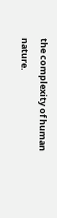the complexity of human nature.